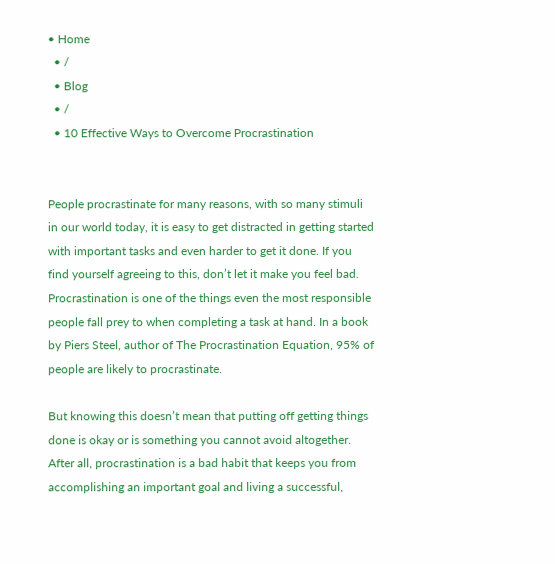• Home
  • /
  • Blog
  • /
  • 10 Effective Ways to Overcome Procrastination


People procrastinate for many reasons, with so many stimuli in our world today, it is easy to get distracted in getting started with important tasks and even harder to get it done. If you find yourself agreeing to this, don’t let it make you feel bad. Procrastination is one of the things even the most responsible people fall prey to when completing a task at hand. In a book by Piers Steel, author of The Procrastination Equation, 95% of people are likely to procrastinate.

But knowing this doesn’t mean that putting off getting things done is okay or is something you cannot avoid altogether. After all, procrastination is a bad habit that keeps you from accomplishing an important goal and living a successful,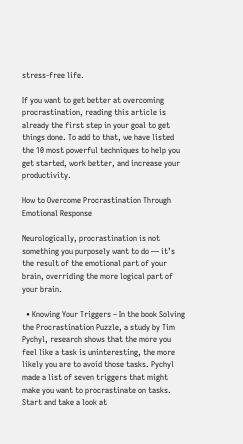stress-free life.

If you want to get better at overcoming procrastination, reading this article is already the first step in your goal to get things done. To add to that, we have listed the 10 most powerful techniques to help you get started, work better, and increase your productivity.

How to Overcome Procrastination Through Emotional Response

Neurologically, procrastination is not something you purposely want to do — it’s the result of the emotional part of your brain, overriding the more logical part of your brain.

  • Knowing Your Triggers – In the book Solving the Procrastination Puzzle, a study by Tim Pychyl, research shows that the more you feel like a task is uninteresting, the more likely you are to avoid those tasks. Pychyl made a list of seven triggers that might make you want to procrastinate on tasks. Start and take a look at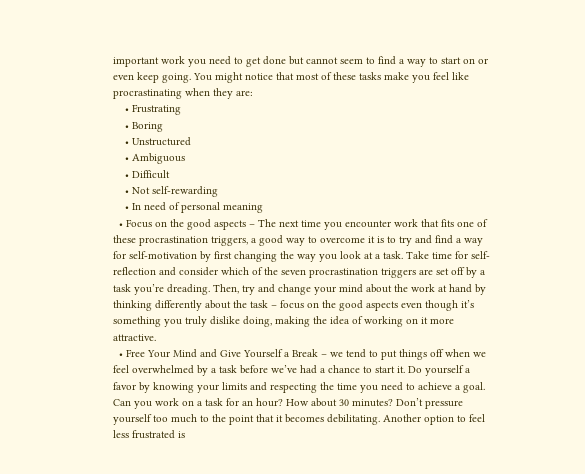important work you need to get done but cannot seem to find a way to start on or even keep going. You might notice that most of these tasks make you feel like procrastinating when they are:
    • Frustrating
    • Boring
    • Unstructured
    • Ambiguous
    • Difficult
    • Not self-rewarding
    • In need of personal meaning
  • Focus on the good aspects – The next time you encounter work that fits one of these procrastination triggers, a good way to overcome it is to try and find a way for self-motivation by first changing the way you look at a task. Take time for self-reflection and consider which of the seven procrastination triggers are set off by a task you’re dreading. Then, try and change your mind about the work at hand by thinking differently about the task – focus on the good aspects even though it’s something you truly dislike doing, making the idea of working on it more attractive.
  • Free Your Mind and Give Yourself a Break – we tend to put things off when we feel overwhelmed by a task before we’ve had a chance to start it. Do yourself a favor by knowing your limits and respecting the time you need to achieve a goal. Can you work on a task for an hour? How about 30 minutes? Don’t pressure yourself too much to the point that it becomes debilitating. Another option to feel less frustrated is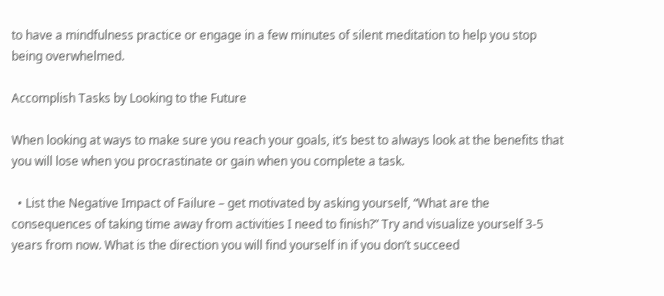to have a mindfulness practice or engage in a few minutes of silent meditation to help you stop being overwhelmed.

Accomplish Tasks by Looking to the Future

When looking at ways to make sure you reach your goals, it’s best to always look at the benefits that you will lose when you procrastinate or gain when you complete a task.

  • List the Negative Impact of Failure – get motivated by asking yourself, “What are the consequences of taking time away from activities I need to finish?” Try and visualize yourself 3-5 years from now. What is the direction you will find yourself in if you don’t succeed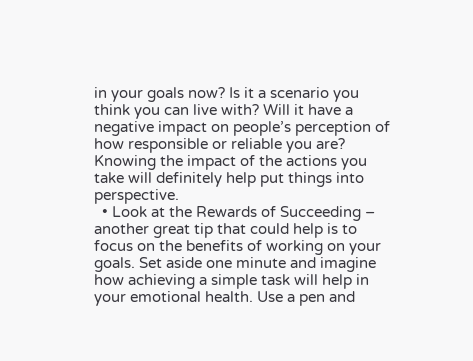in your goals now? Is it a scenario you think you can live with? Will it have a negative impact on people’s perception of how responsible or reliable you are? Knowing the impact of the actions you take will definitely help put things into perspective.
  • Look at the Rewards of Succeeding – another great tip that could help is to focus on the benefits of working on your goals. Set aside one minute and imagine how achieving a simple task will help in your emotional health. Use a pen and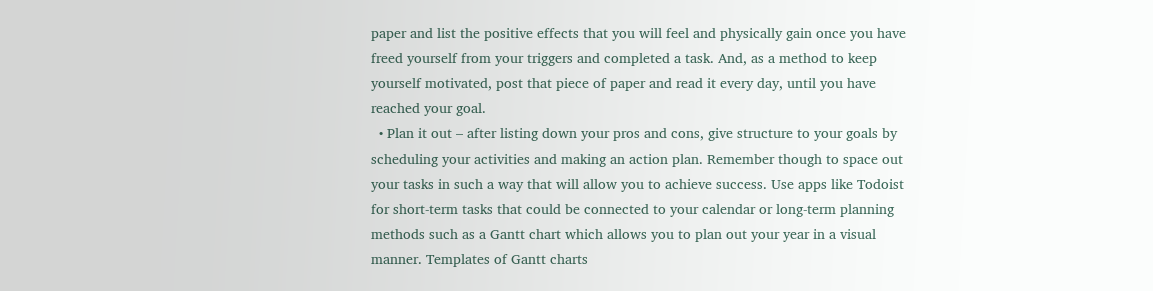paper and list the positive effects that you will feel and physically gain once you have freed yourself from your triggers and completed a task. And, as a method to keep yourself motivated, post that piece of paper and read it every day, until you have reached your goal.
  • Plan it out – after listing down your pros and cons, give structure to your goals by scheduling your activities and making an action plan. Remember though to space out your tasks in such a way that will allow you to achieve success. Use apps like Todoist for short-term tasks that could be connected to your calendar or long-term planning methods such as a Gantt chart which allows you to plan out your year in a visual manner. Templates of Gantt charts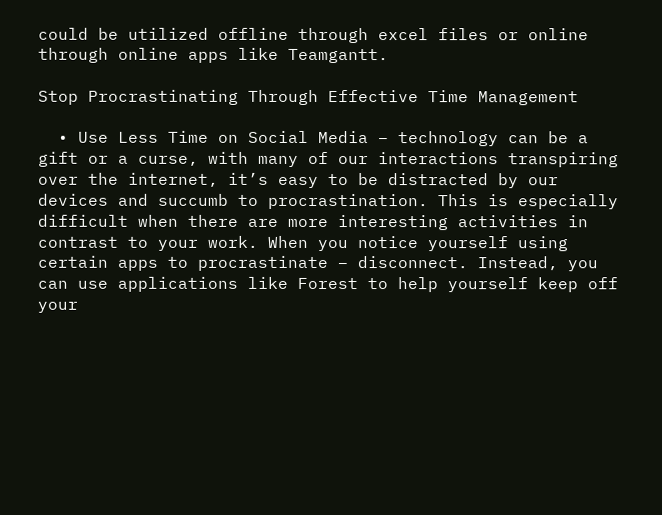could be utilized offline through excel files or online through online apps like Teamgantt.

Stop Procrastinating Through Effective Time Management

  • Use Less Time on Social Media – technology can be a gift or a curse, with many of our interactions transpiring over the internet, it’s easy to be distracted by our devices and succumb to procrastination. This is especially difficult when there are more interesting activities in contrast to your work. When you notice yourself using certain apps to procrastinate – disconnect. Instead, you can use applications like Forest to help yourself keep off your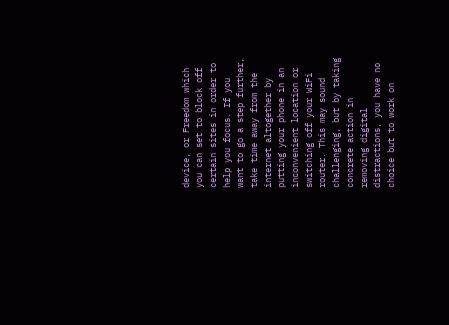device, or Freedom which you can set to block off certain sites in order to help you focus. If you want to go a step further, take time away from the internet altogether by putting your phone in an inconvenient location or switching off your WiFi router. This may sound challenging, but by taking concrete action in removing digital distractions, you have no choice but to work on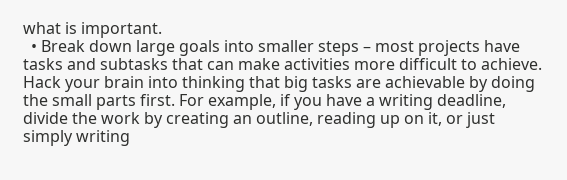what is important.
  • Break down large goals into smaller steps – most projects have tasks and subtasks that can make activities more difficult to achieve. Hack your brain into thinking that big tasks are achievable by doing the small parts first. For example, if you have a writing deadline, divide the work by creating an outline, reading up on it, or just simply writing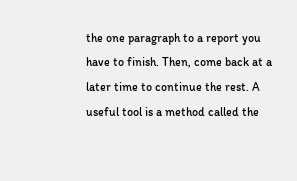the one paragraph to a report you have to finish. Then, come back at a later time to continue the rest. A useful tool is a method called the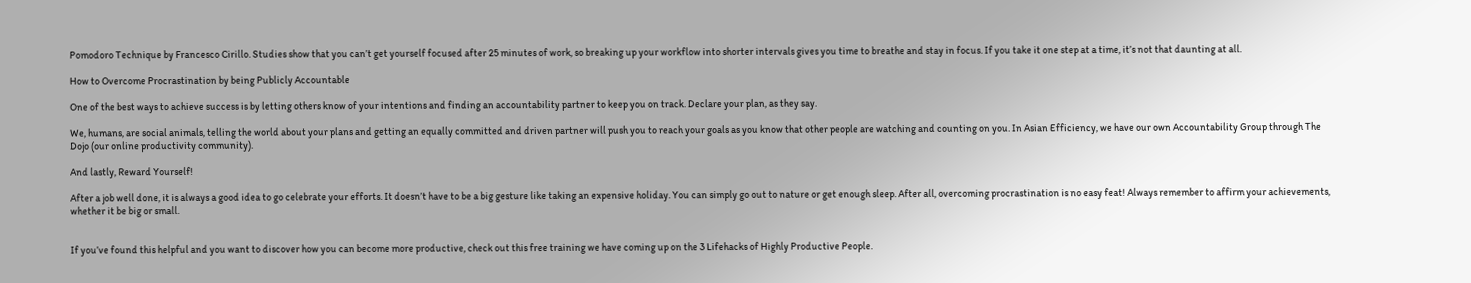Pomodoro Technique by Francesco Cirillo. Studies show that you can’t get yourself focused after 25 minutes of work, so breaking up your workflow into shorter intervals gives you time to breathe and stay in focus. If you take it one step at a time, it’s not that daunting at all.

How to Overcome Procrastination by being Publicly Accountable

One of the best ways to achieve success is by letting others know of your intentions and finding an accountability partner to keep you on track. Declare your plan, as they say.

We, humans, are social animals, telling the world about your plans and getting an equally committed and driven partner will push you to reach your goals as you know that other people are watching and counting on you. In Asian Efficiency, we have our own Accountability Group through The Dojo (our online productivity community).

And lastly, Reward Yourself!

After a job well done, it is always a good idea to go celebrate your efforts. It doesn’t have to be a big gesture like taking an expensive holiday. You can simply go out to nature or get enough sleep. After all, overcoming procrastination is no easy feat! Always remember to affirm your achievements, whether it be big or small.


If you’ve found this helpful and you want to discover how you can become more productive, check out this free training we have coming up on the 3 Lifehacks of Highly Productive People.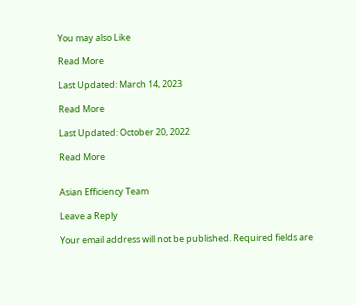You may also Like

Read More

Last Updated: March 14, 2023

Read More

Last Updated: October 20, 2022

Read More


Asian Efficiency Team

Leave a Reply

Your email address will not be published. Required fields are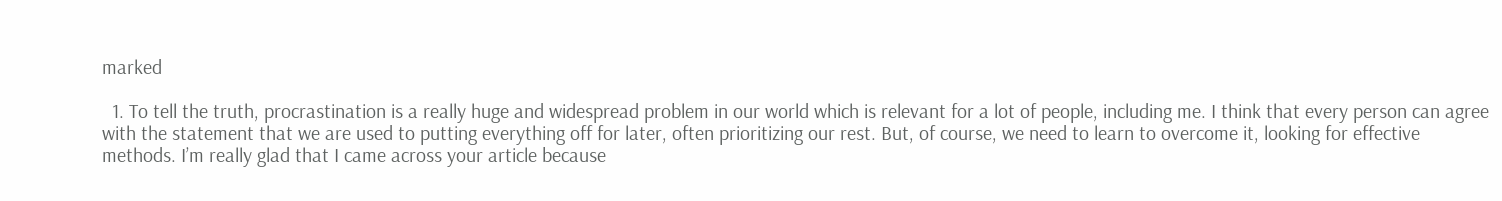marked

  1. To tell the truth, procrastination is a really huge and widespread problem in our world which is relevant for a lot of people, including me. I think that every person can agree with the statement that we are used to putting everything off for later, often prioritizing our rest. But, of course, we need to learn to overcome it, looking for effective methods. I’m really glad that I came across your article because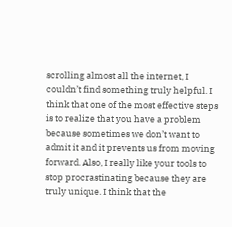scrolling almost all the internet, I couldn’t find something truly helpful. I think that one of the most effective steps is to realize that you have a problem because sometimes we don’t want to admit it and it prevents us from moving forward. Also, I really like your tools to stop procrastinating because they are truly unique. I think that the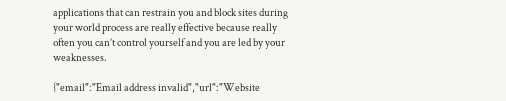applications that can restrain you and block sites during your world process are really effective because really often you can’t control yourself and you are led by your weaknesses.

{"email":"Email address invalid","url":"Website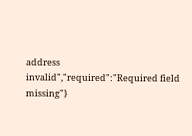address invalid","required":"Required field missing"}